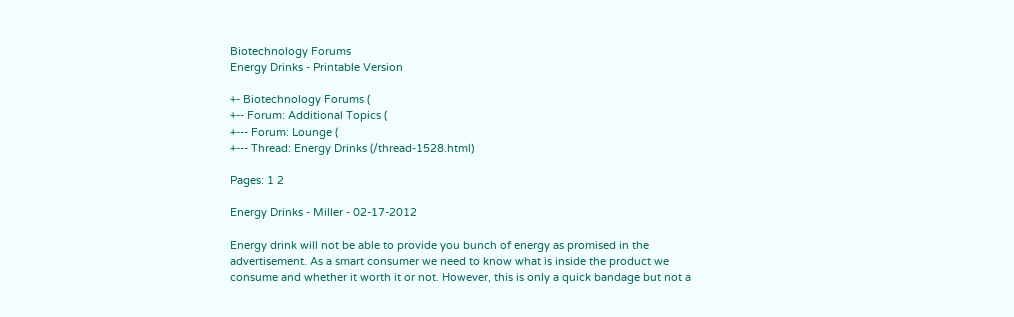Biotechnology Forums
Energy Drinks - Printable Version

+- Biotechnology Forums (
+-- Forum: Additional Topics (
+--- Forum: Lounge (
+--- Thread: Energy Drinks (/thread-1528.html)

Pages: 1 2

Energy Drinks - Miller - 02-17-2012

Energy drink will not be able to provide you bunch of energy as promised in the advertisement. As a smart consumer we need to know what is inside the product we consume and whether it worth it or not. However, this is only a quick bandage but not a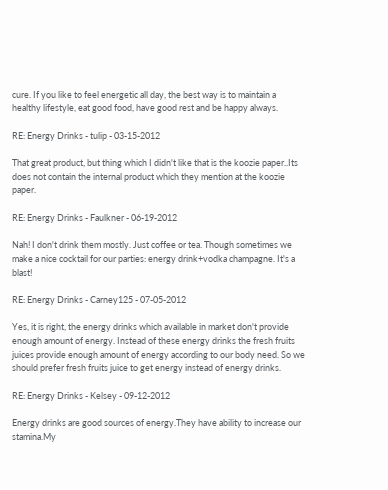cure. If you like to feel energetic all day, the best way is to maintain a healthy lifestyle, eat good food, have good rest and be happy always.

RE: Energy Drinks - tulip - 03-15-2012

That great product, but thing which I didn't like that is the koozie paper..Its does not contain the internal product which they mention at the koozie paper.

RE: Energy Drinks - Faulkner - 06-19-2012

Nah! I don't drink them mostly. Just coffee or tea. Though sometimes we make a nice cocktail for our parties: energy drink+vodka champagne. It's a blast!

RE: Energy Drinks - Carney125 - 07-05-2012

Yes, it is right, the energy drinks which available in market don't provide enough amount of energy. Instead of these energy drinks the fresh fruits juices provide enough amount of energy according to our body need. So we should prefer fresh fruits juice to get energy instead of energy drinks.

RE: Energy Drinks - Kelsey - 09-12-2012

Energy drinks are good sources of energy.They have ability to increase our stamina.My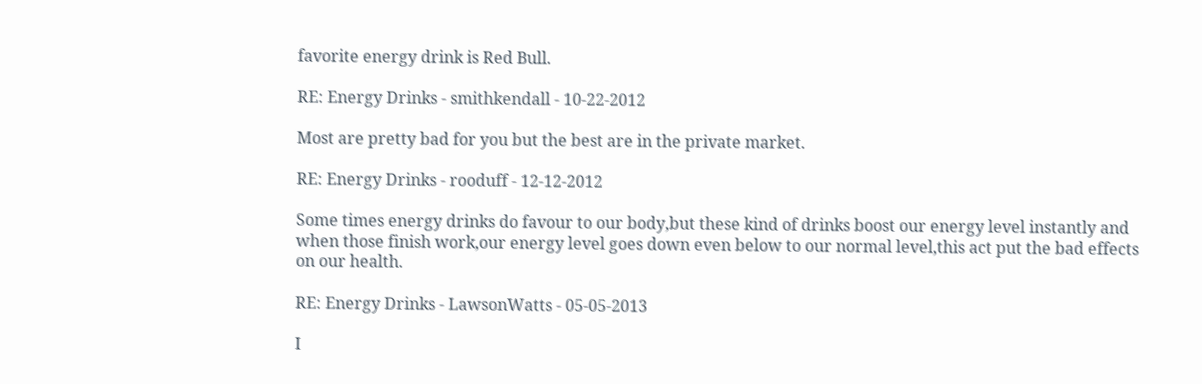favorite energy drink is Red Bull.

RE: Energy Drinks - smithkendall - 10-22-2012

Most are pretty bad for you but the best are in the private market.

RE: Energy Drinks - rooduff - 12-12-2012

Some times energy drinks do favour to our body,but these kind of drinks boost our energy level instantly and when those finish work,our energy level goes down even below to our normal level,this act put the bad effects on our health.

RE: Energy Drinks - LawsonWatts - 05-05-2013

I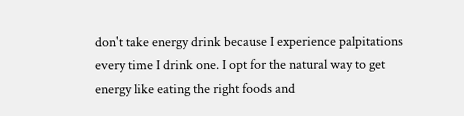don't take energy drink because I experience palpitations every time I drink one. I opt for the natural way to get energy like eating the right foods and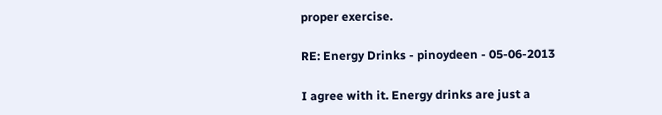proper exercise.

RE: Energy Drinks - pinoydeen - 05-06-2013

I agree with it. Energy drinks are just a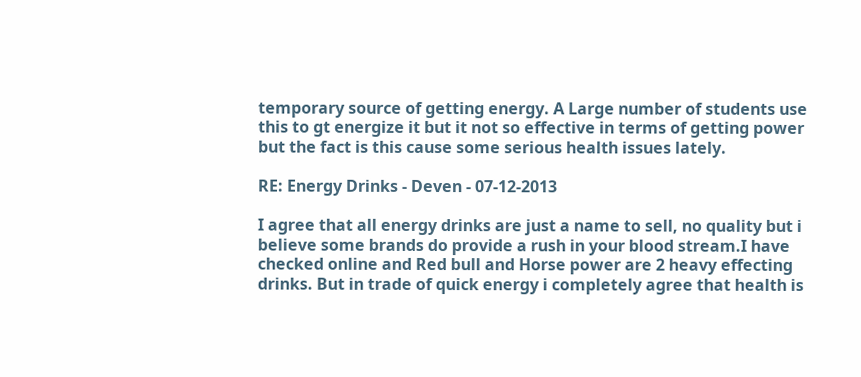temporary source of getting energy. A Large number of students use this to gt energize it but it not so effective in terms of getting power but the fact is this cause some serious health issues lately.

RE: Energy Drinks - Deven - 07-12-2013

I agree that all energy drinks are just a name to sell, no quality but i believe some brands do provide a rush in your blood stream.I have checked online and Red bull and Horse power are 2 heavy effecting drinks. But in trade of quick energy i completely agree that health is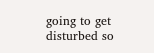going to get disturbed so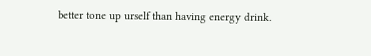better tone up urself than having energy drink.